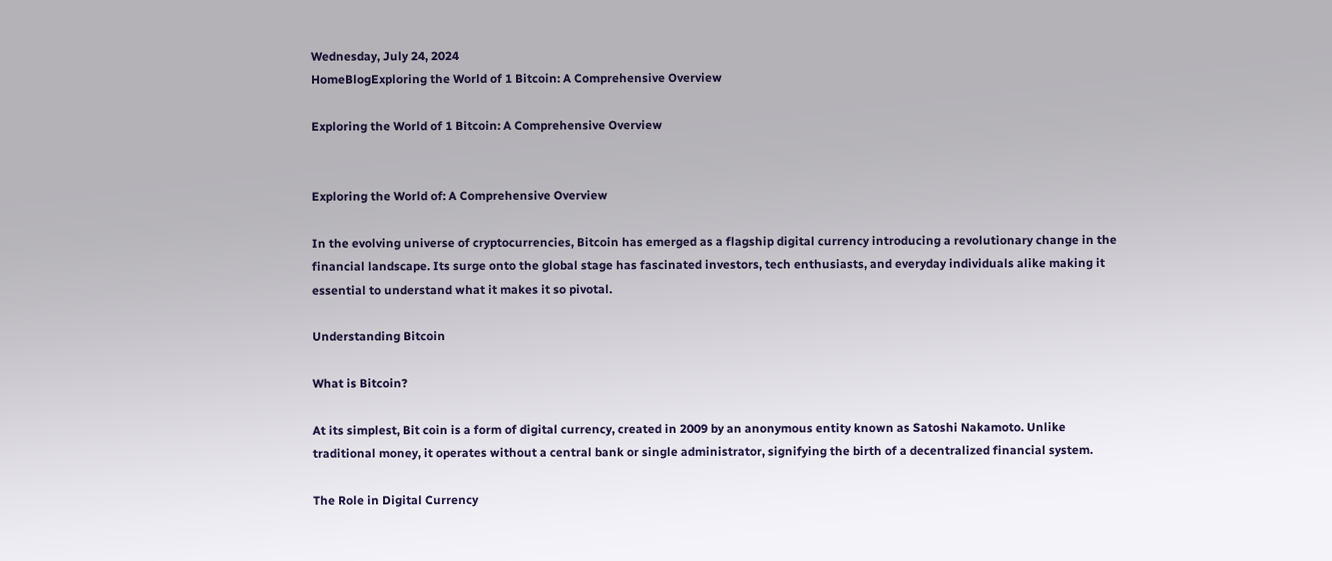Wednesday, July 24, 2024
HomeBlogExploring the World of 1 Bitcoin: A Comprehensive Overview

Exploring the World of 1 Bitcoin: A Comprehensive Overview


Exploring the World of: A Comprehensive Overview

In the evolving universe of cryptocurrencies, Bitcoin has emerged as a flagship digital currency introducing a revolutionary change in the financial landscape. Its surge onto the global stage has fascinated investors, tech enthusiasts, and everyday individuals alike making it essential to understand what it makes it so pivotal.

Understanding Bitcoin

What is Bitcoin?

At its simplest, Bit coin is a form of digital currency, created in 2009 by an anonymous entity known as Satoshi Nakamoto. Unlike traditional money, it operates without a central bank or single administrator, signifying the birth of a decentralized financial system.

The Role in Digital Currency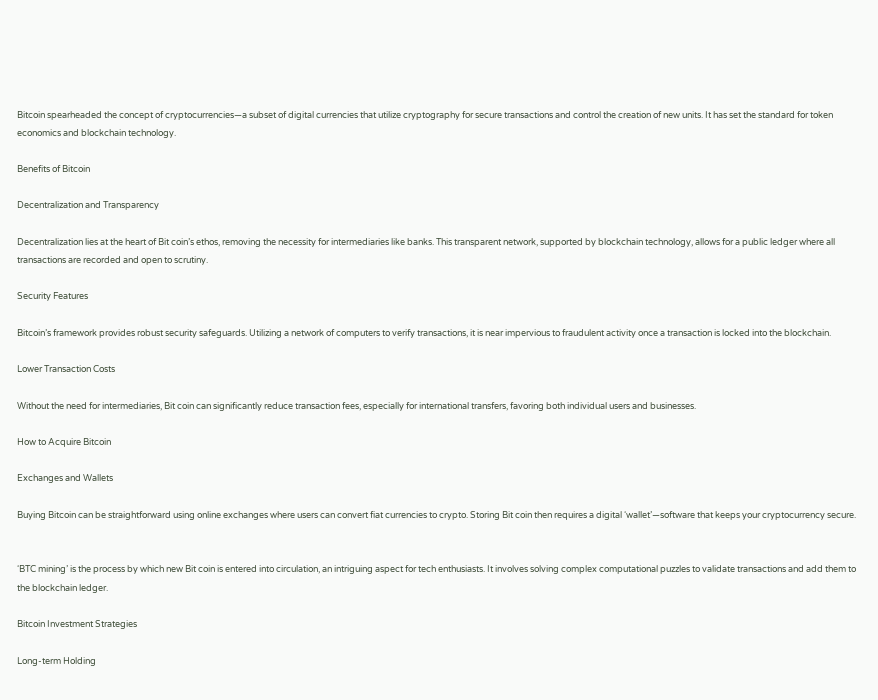Bitcoin spearheaded the concept of cryptocurrencies—a subset of digital currencies that utilize cryptography for secure transactions and control the creation of new units. It has set the standard for token economics and blockchain technology.

Benefits of Bitcoin

Decentralization and Transparency

Decentralization lies at the heart of Bit coin’s ethos, removing the necessity for intermediaries like banks. This transparent network, supported by blockchain technology, allows for a public ledger where all transactions are recorded and open to scrutiny.

Security Features

Bitcoin’s framework provides robust security safeguards. Utilizing a network of computers to verify transactions, it is near impervious to fraudulent activity once a transaction is locked into the blockchain.

Lower Transaction Costs

Without the need for intermediaries, Bit coin can significantly reduce transaction fees, especially for international transfers, favoring both individual users and businesses.

How to Acquire Bitcoin

Exchanges and Wallets

Buying Bitcoin can be straightforward using online exchanges where users can convert fiat currencies to crypto. Storing Bit coin then requires a digital ‘wallet’—software that keeps your cryptocurrency secure.


‘BTC mining’ is the process by which new Bit coin is entered into circulation, an intriguing aspect for tech enthusiasts. It involves solving complex computational puzzles to validate transactions and add them to the blockchain ledger.

Bitcoin Investment Strategies

Long-term Holding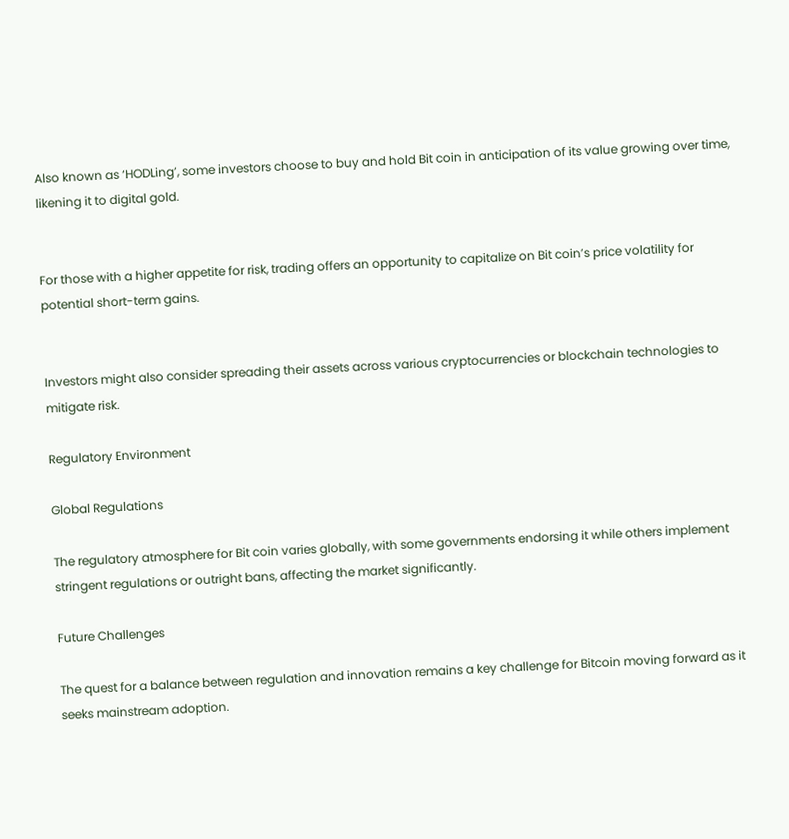Also known as ‘HODLing’, some investors choose to buy and hold Bit coin in anticipation of its value growing over time, likening it to digital gold.


For those with a higher appetite for risk, trading offers an opportunity to capitalize on Bit coin’s price volatility for potential short-term gains.


Investors might also consider spreading their assets across various cryptocurrencies or blockchain technologies to mitigate risk.

Regulatory Environment

Global Regulations

The regulatory atmosphere for Bit coin varies globally, with some governments endorsing it while others implement stringent regulations or outright bans, affecting the market significantly.

Future Challenges

The quest for a balance between regulation and innovation remains a key challenge for Bitcoin moving forward as it seeks mainstream adoption.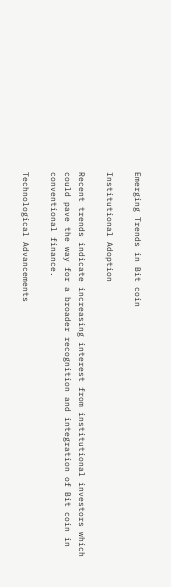Emerging Trends in Bit coin

Institutional Adoption

Recent trends indicate increasing interest from institutional investors which could pave the way for a broader recognition and integration of Bit coin in conventional finance.

Technological Advancements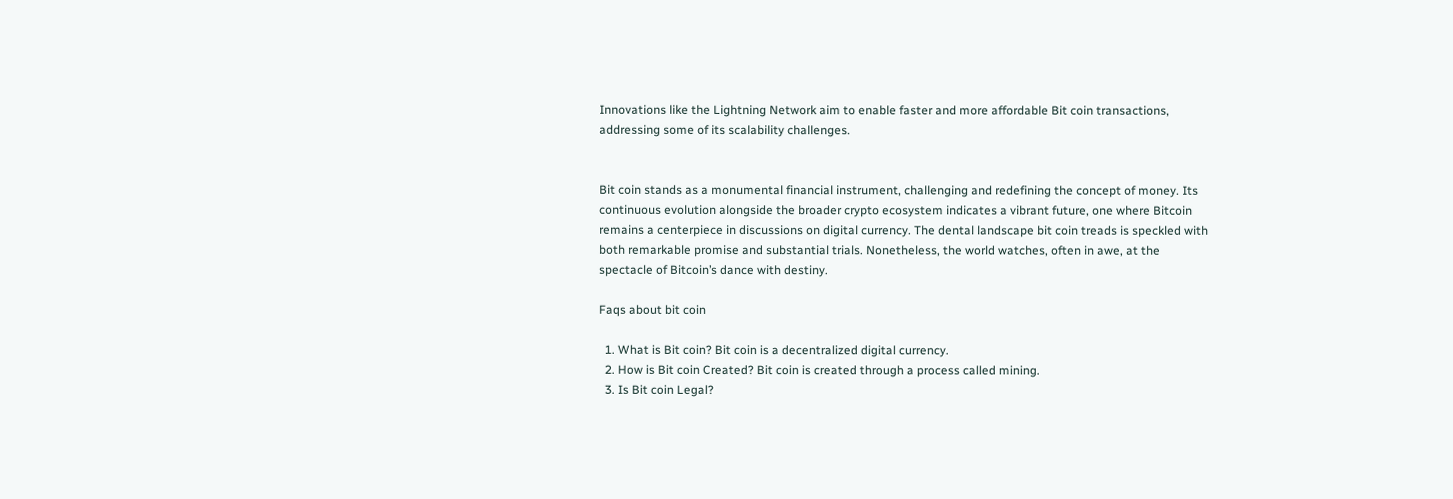Innovations like the Lightning Network aim to enable faster and more affordable Bit coin transactions, addressing some of its scalability challenges.


Bit coin stands as a monumental financial instrument, challenging and redefining the concept of money. Its continuous evolution alongside the broader crypto ecosystem indicates a vibrant future, one where Bitcoin remains a centerpiece in discussions on digital currency. The dental landscape bit coin treads is speckled with both remarkable promise and substantial trials. Nonetheless, the world watches, often in awe, at the spectacle of Bitcoin’s dance with destiny.

Faqs about bit coin

  1. What is Bit coin? Bit coin is a decentralized digital currency.
  2. How is Bit coin Created? Bit coin is created through a process called mining.
  3. Is Bit coin Legal?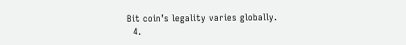Bit coin’s legality varies globally.
  4.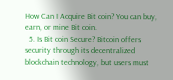How Can I Acquire Bit coin? You can buy, earn, or mine Bit coin.
  5. Is Bit coin Secure? Bitcoin offers security through its decentralized blockchain technology, but users must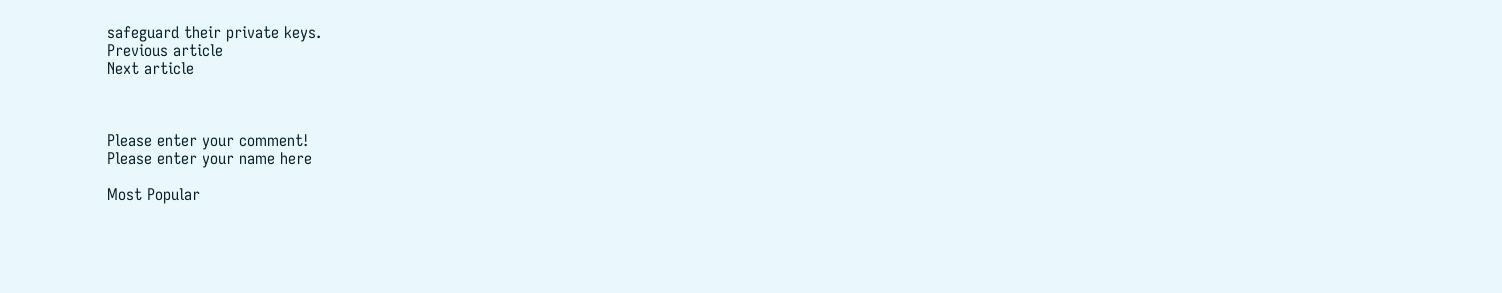safeguard their private keys.
Previous article
Next article



Please enter your comment!
Please enter your name here

Most Popular